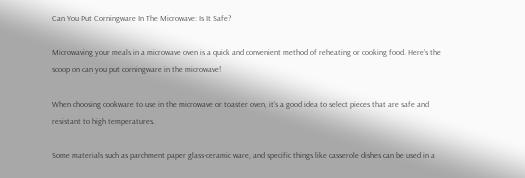Can You Put Corningware In The Microwave: Is It Safe?

Microwaving your meals in a microwave oven is a quick and convenient method of reheating or cooking food. Here’s the scoop on can you put corningware in the microwave!

When choosing cookware to use in the microwave or toaster oven, it’s a good idea to select pieces that are safe and resistant to high temperatures.

Some materials such as parchment paper glass-ceramic ware, and specific things like casserole dishes can be used in a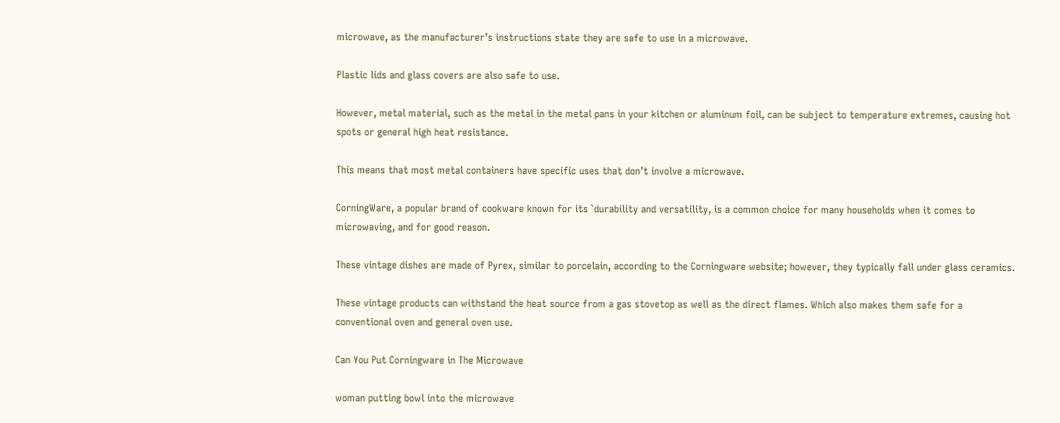microwave, as the manufacturer’s instructions state they are safe to use in a microwave.

Plastic lids and glass covers are also safe to use.

However, metal material, such as the metal in the metal pans in your kitchen or aluminum foil, can be subject to temperature extremes, causing hot spots or general high heat resistance.

This means that most metal containers have specific uses that don’t involve a microwave.

CorningWare, a popular brand of cookware known for its `durability and versatility, is a common choice for many households when it comes to microwaving, and for good reason.

These vintage dishes are made of Pyrex, similar to porcelain, according to the Corningware website; however, they typically fall under glass ceramics.

These vintage products can withstand the heat source from a gas stovetop as well as the direct flames. Which also makes them safe for a conventional oven and general oven use.

Can You Put Corningware in The Microwave

woman putting bowl into the microwave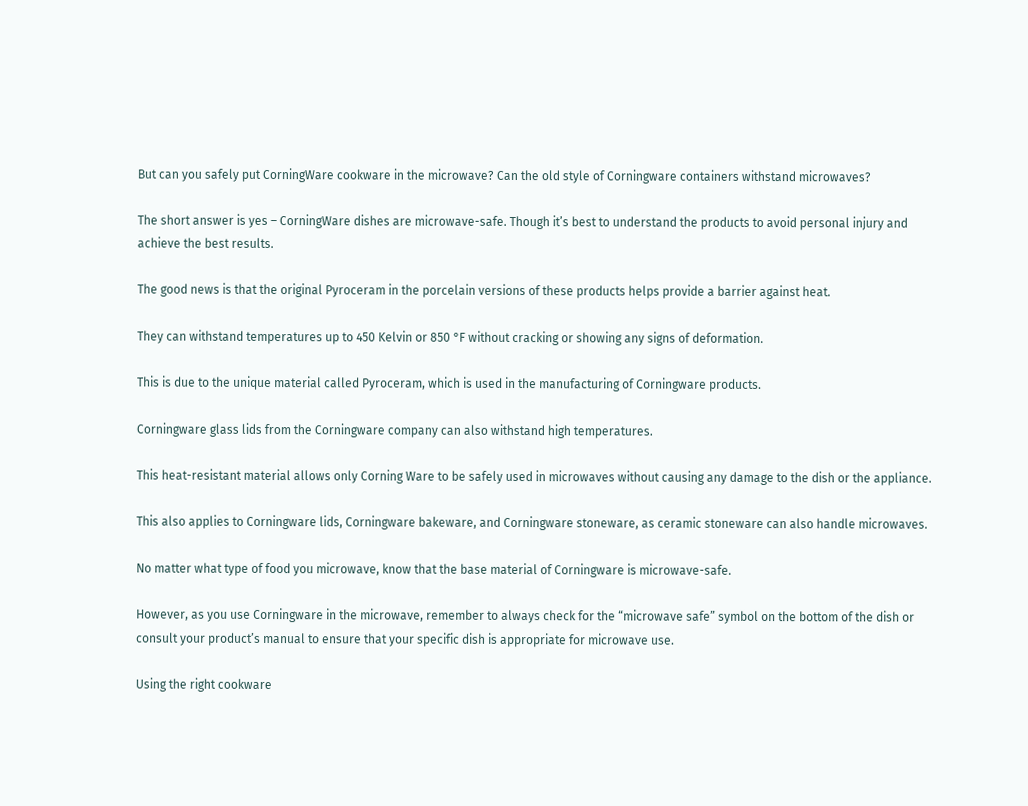But can you safely put CorningWare cookware in the microwave? Can the old style of Corningware containers withstand microwaves?

The short answer is yes – CorningWare dishes are microwave-safe. Though it’s best to understand the products to avoid personal injury and achieve the best results.

The good news is that the original Pyroceram in the porcelain versions of these products helps provide a barrier against heat.

They can withstand temperatures up to 450 Kelvin or 850 °F without cracking or showing any signs of deformation.

This is due to the unique material called Pyroceram, which is used in the manufacturing of Corningware products.

Corningware glass lids from the Corningware company can also withstand high temperatures.

This heat-resistant material allows only Corning Ware to be safely used in microwaves without causing any damage to the dish or the appliance.

This also applies to Corningware lids, Corningware bakeware, and Corningware stoneware, as ceramic stoneware can also handle microwaves.

No matter what type of food you microwave, know that the base material of Corningware is microwave-safe.

However, as you use Corningware in the microwave, remember to always check for the “microwave safe” symbol on the bottom of the dish or consult your product’s manual to ensure that your specific dish is appropriate for microwave use.

Using the right cookware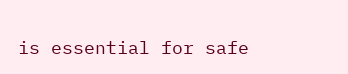is essential for safe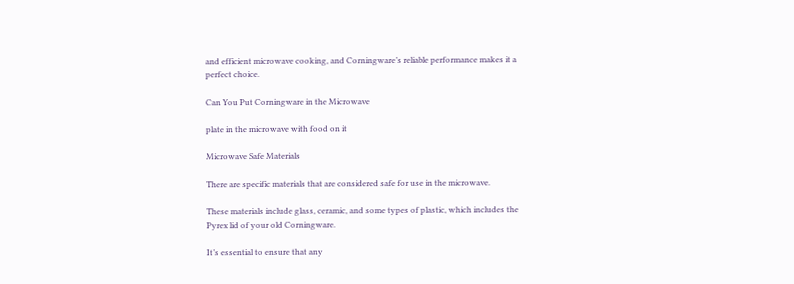and efficient microwave cooking, and Corningware’s reliable performance makes it a perfect choice.

Can You Put Corningware in the Microwave

plate in the microwave with food on it

Microwave Safe Materials

There are specific materials that are considered safe for use in the microwave.

These materials include glass, ceramic, and some types of plastic, which includes the Pyrex lid of your old Corningware.

It’s essential to ensure that any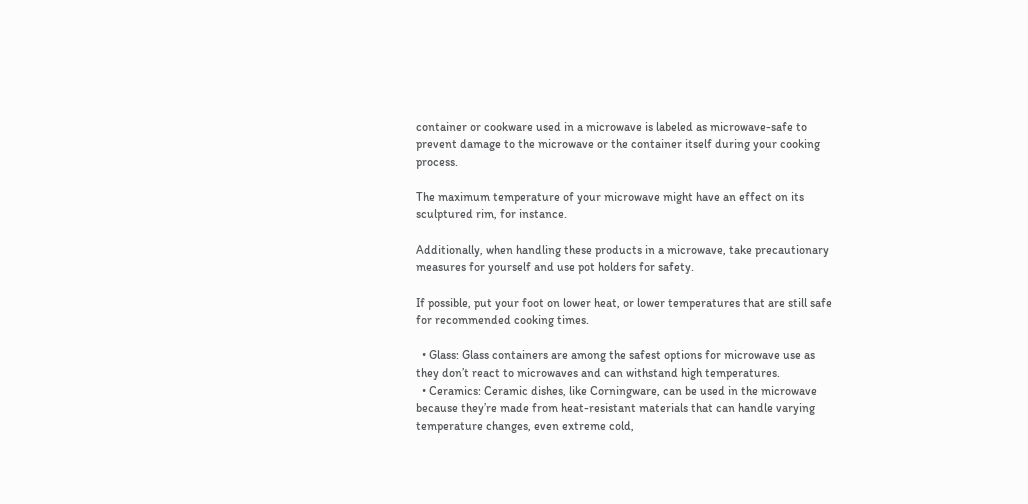container or cookware used in a microwave is labeled as microwave-safe to prevent damage to the microwave or the container itself during your cooking process.

The maximum temperature of your microwave might have an effect on its sculptured rim, for instance.

Additionally, when handling these products in a microwave, take precautionary measures for yourself and use pot holders for safety.

If possible, put your foot on lower heat, or lower temperatures that are still safe for recommended cooking times.

  • Glass: Glass containers are among the safest options for microwave use as they don’t react to microwaves and can withstand high temperatures.
  • Ceramics: Ceramic dishes, like Corningware, can be used in the microwave because they’re made from heat-resistant materials that can handle varying temperature changes, even extreme cold,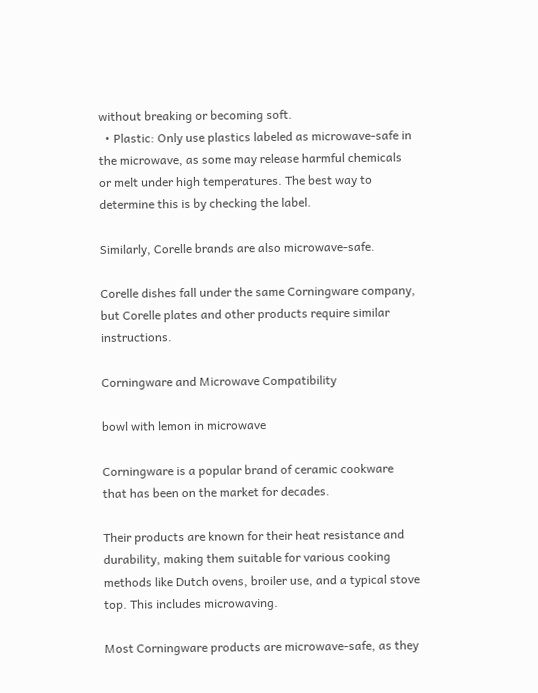without breaking or becoming soft.
  • Plastic: Only use plastics labeled as microwave-safe in the microwave, as some may release harmful chemicals or melt under high temperatures. The best way to determine this is by checking the label.

Similarly, Corelle brands are also microwave-safe.

Corelle dishes fall under the same Corningware company, but Corelle plates and other products require similar instructions.

Corningware and Microwave Compatibility

bowl with lemon in microwave

Corningware is a popular brand of ceramic cookware that has been on the market for decades.

Their products are known for their heat resistance and durability, making them suitable for various cooking methods like Dutch ovens, broiler use, and a typical stove top. This includes microwaving.

Most Corningware products are microwave-safe, as they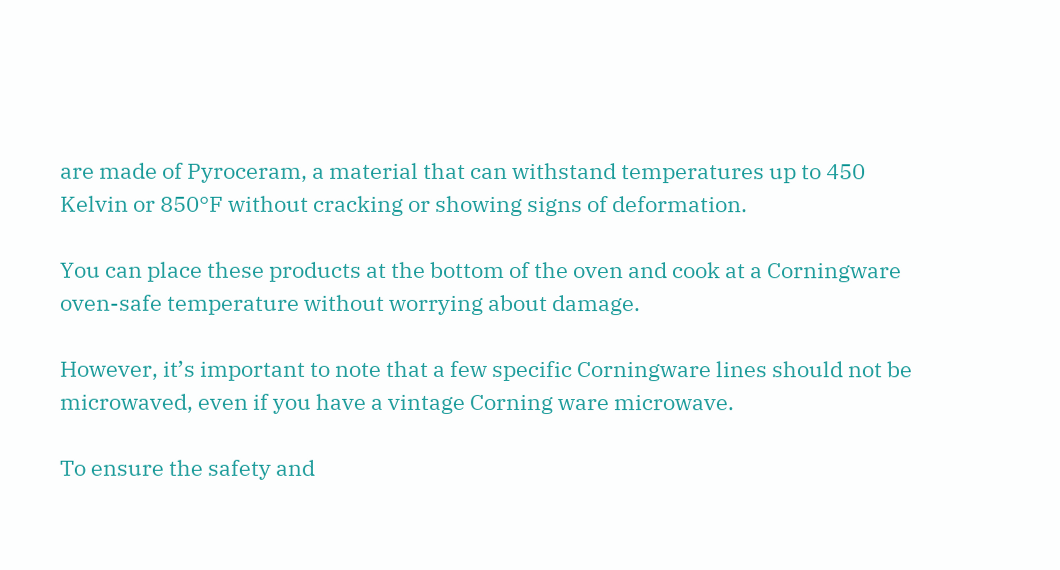are made of Pyroceram, a material that can withstand temperatures up to 450 Kelvin or 850°F without cracking or showing signs of deformation.

You can place these products at the bottom of the oven and cook at a Corningware oven-safe temperature without worrying about damage.

However, it’s important to note that a few specific Corningware lines should not be microwaved, even if you have a vintage Corning ware microwave.

To ensure the safety and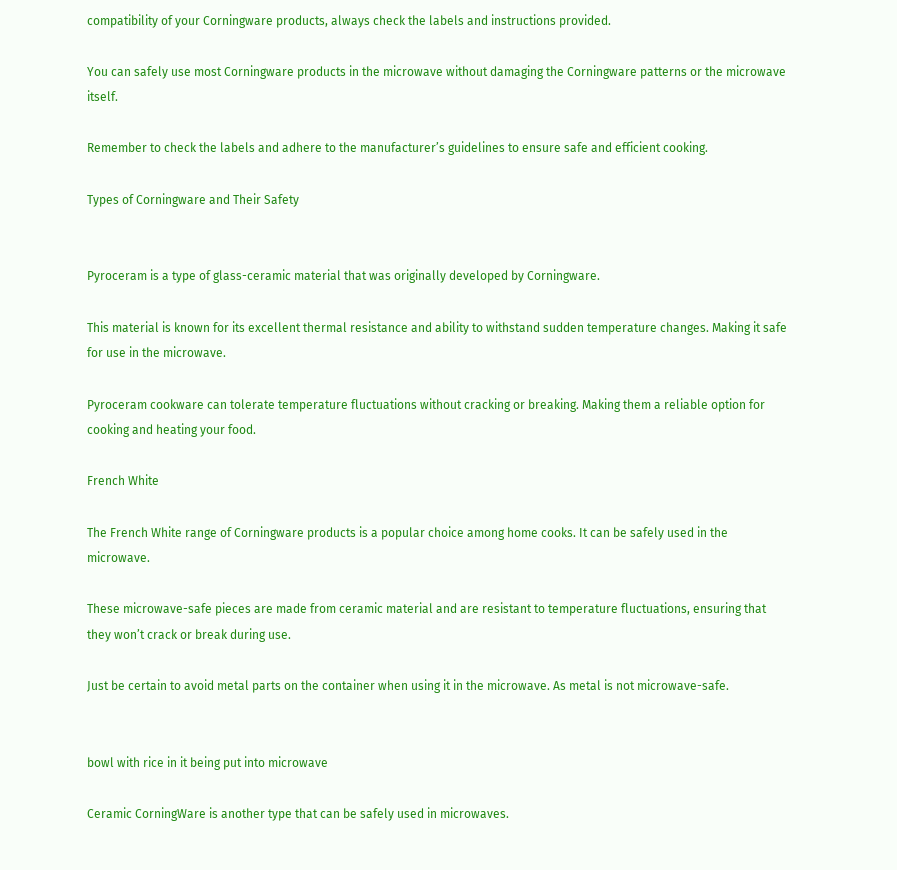compatibility of your Corningware products, always check the labels and instructions provided.

You can safely use most Corningware products in the microwave without damaging the Corningware patterns or the microwave itself.

Remember to check the labels and adhere to the manufacturer’s guidelines to ensure safe and efficient cooking.

Types of Corningware and Their Safety


Pyroceram is a type of glass-ceramic material that was originally developed by Corningware.

This material is known for its excellent thermal resistance and ability to withstand sudden temperature changes. Making it safe for use in the microwave.

Pyroceram cookware can tolerate temperature fluctuations without cracking or breaking. Making them a reliable option for cooking and heating your food.

French White

The French White range of Corningware products is a popular choice among home cooks. It can be safely used in the microwave.

These microwave-safe pieces are made from ceramic material and are resistant to temperature fluctuations, ensuring that they won’t crack or break during use.

Just be certain to avoid metal parts on the container when using it in the microwave. As metal is not microwave-safe.


bowl with rice in it being put into microwave

Ceramic CorningWare is another type that can be safely used in microwaves.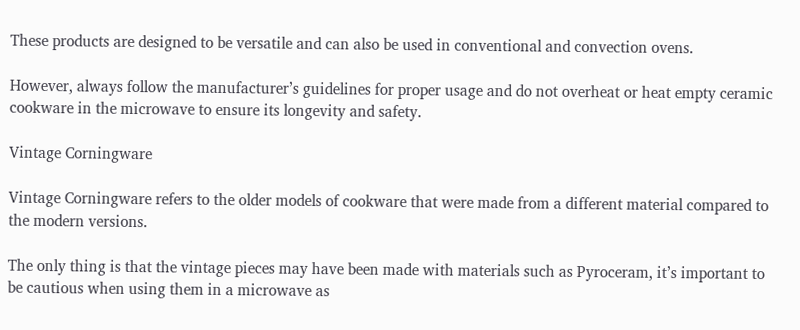These products are designed to be versatile and can also be used in conventional and convection ovens.

However, always follow the manufacturer’s guidelines for proper usage and do not overheat or heat empty ceramic cookware in the microwave to ensure its longevity and safety.

Vintage Corningware

Vintage Corningware refers to the older models of cookware that were made from a different material compared to the modern versions.

The only thing is that the vintage pieces may have been made with materials such as Pyroceram, it’s important to be cautious when using them in a microwave as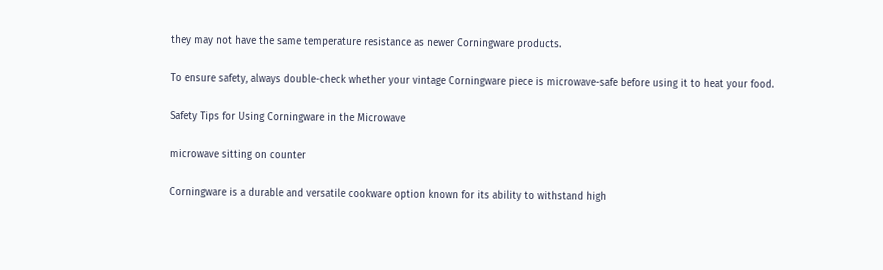they may not have the same temperature resistance as newer Corningware products.

To ensure safety, always double-check whether your vintage Corningware piece is microwave-safe before using it to heat your food.

Safety Tips for Using Corningware in the Microwave

microwave sitting on counter

Corningware is a durable and versatile cookware option known for its ability to withstand high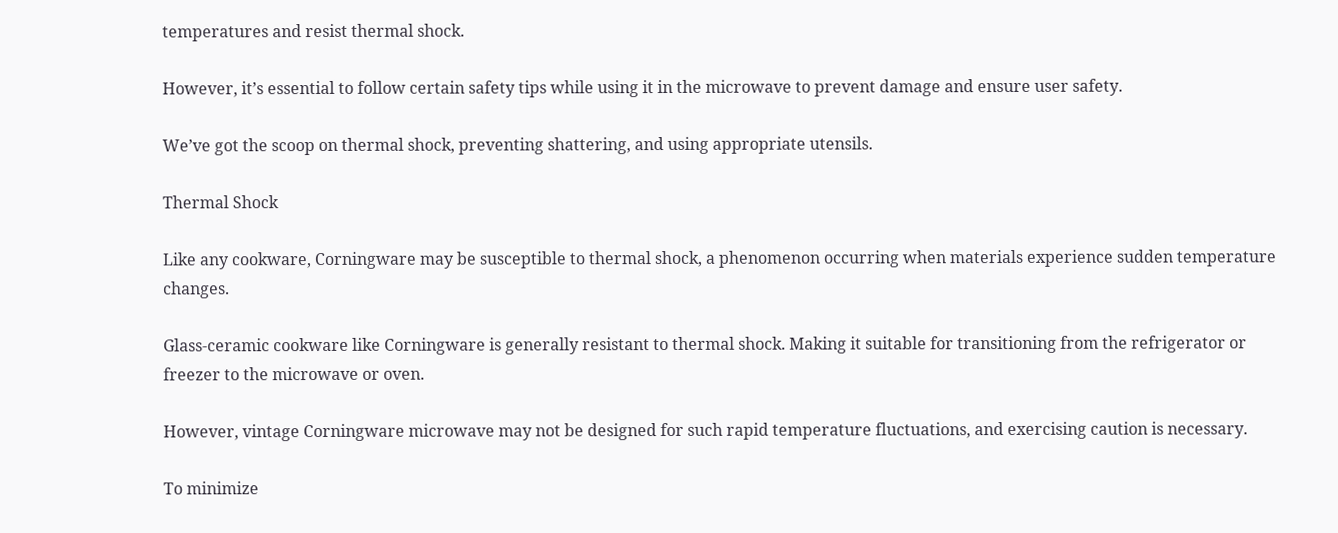temperatures and resist thermal shock.

However, it’s essential to follow certain safety tips while using it in the microwave to prevent damage and ensure user safety.

We’ve got the scoop on thermal shock, preventing shattering, and using appropriate utensils.

Thermal Shock

Like any cookware, Corningware may be susceptible to thermal shock, a phenomenon occurring when materials experience sudden temperature changes.

Glass-ceramic cookware like Corningware is generally resistant to thermal shock. Making it suitable for transitioning from the refrigerator or freezer to the microwave or oven.

However, vintage Corningware microwave may not be designed for such rapid temperature fluctuations, and exercising caution is necessary.

To minimize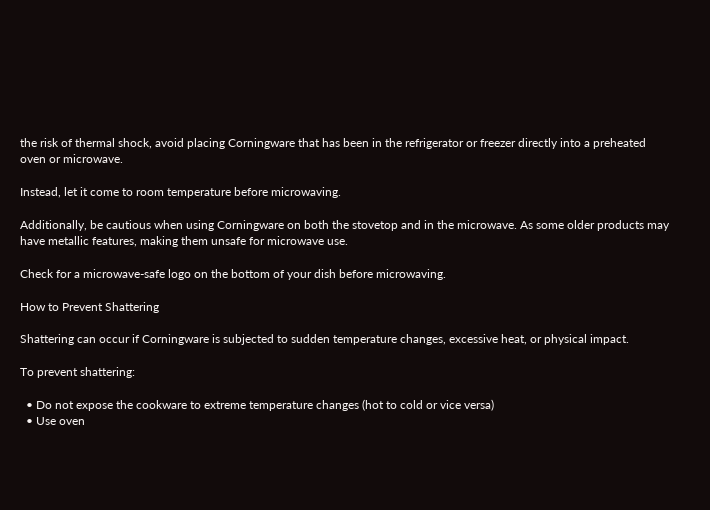the risk of thermal shock, avoid placing Corningware that has been in the refrigerator or freezer directly into a preheated oven or microwave.

Instead, let it come to room temperature before microwaving.

Additionally, be cautious when using Corningware on both the stovetop and in the microwave. As some older products may have metallic features, making them unsafe for microwave use.

Check for a microwave-safe logo on the bottom of your dish before microwaving.

How to Prevent Shattering

Shattering can occur if Corningware is subjected to sudden temperature changes, excessive heat, or physical impact.

To prevent shattering:

  • Do not expose the cookware to extreme temperature changes (hot to cold or vice versa)
  • Use oven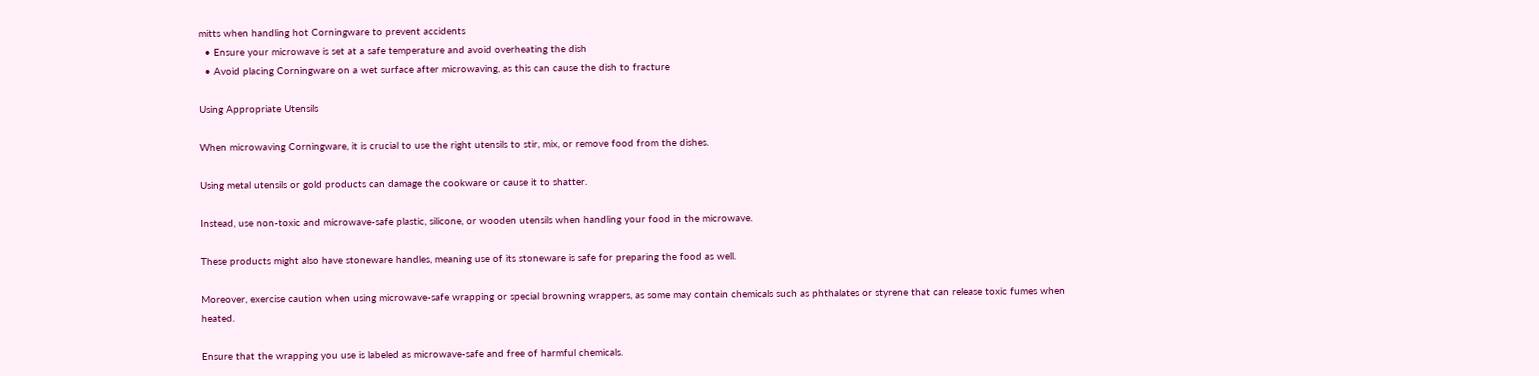mitts when handling hot Corningware to prevent accidents
  • Ensure your microwave is set at a safe temperature and avoid overheating the dish
  • Avoid placing Corningware on a wet surface after microwaving, as this can cause the dish to fracture

Using Appropriate Utensils

When microwaving Corningware, it is crucial to use the right utensils to stir, mix, or remove food from the dishes.

Using metal utensils or gold products can damage the cookware or cause it to shatter.

Instead, use non-toxic and microwave-safe plastic, silicone, or wooden utensils when handling your food in the microwave.

These products might also have stoneware handles, meaning use of its stoneware is safe for preparing the food as well.

Moreover, exercise caution when using microwave-safe wrapping or special browning wrappers, as some may contain chemicals such as phthalates or styrene that can release toxic fumes when heated.

Ensure that the wrapping you use is labeled as microwave-safe and free of harmful chemicals.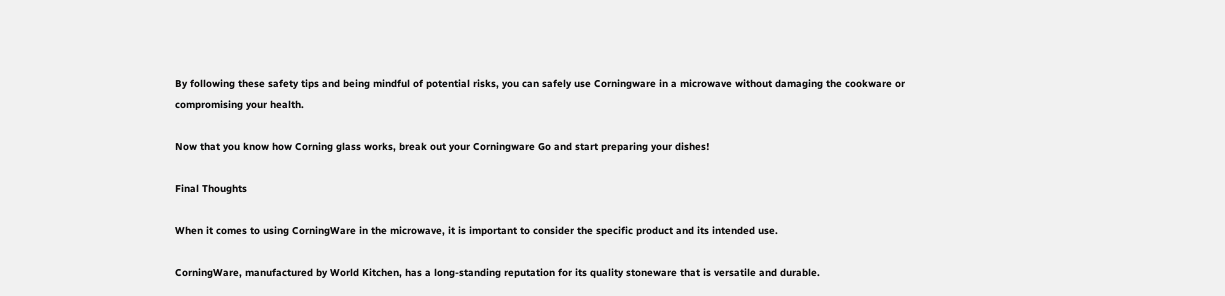By following these safety tips and being mindful of potential risks, you can safely use Corningware in a microwave without damaging the cookware or compromising your health.

Now that you know how Corning glass works, break out your Corningware Go and start preparing your dishes!

Final Thoughts

When it comes to using CorningWare in the microwave, it is important to consider the specific product and its intended use.

CorningWare, manufactured by World Kitchen, has a long-standing reputation for its quality stoneware that is versatile and durable.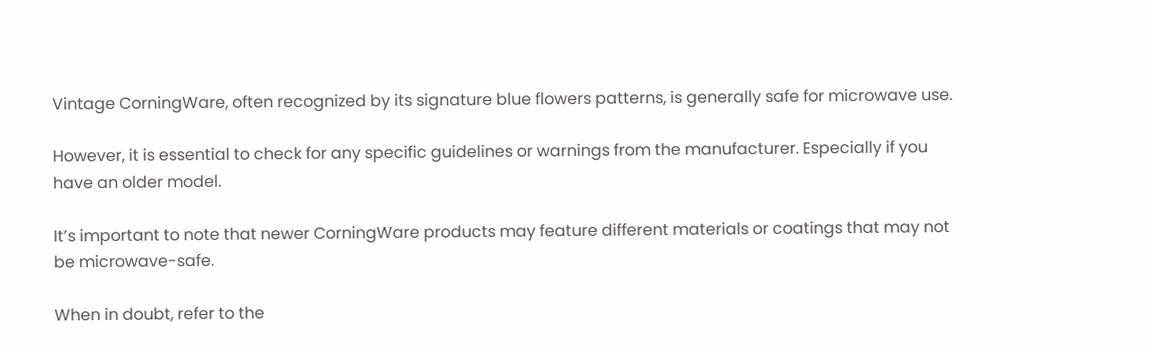Vintage CorningWare, often recognized by its signature blue flowers patterns, is generally safe for microwave use.

However, it is essential to check for any specific guidelines or warnings from the manufacturer. Especially if you have an older model.

It’s important to note that newer CorningWare products may feature different materials or coatings that may not be microwave-safe.

When in doubt, refer to the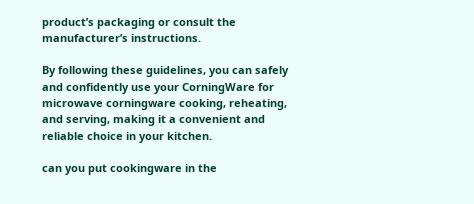product’s packaging or consult the manufacturer’s instructions.

By following these guidelines, you can safely and confidently use your CorningWare for microwave corningware cooking, reheating, and serving, making it a convenient and reliable choice in your kitchen.

can you put cookingware in the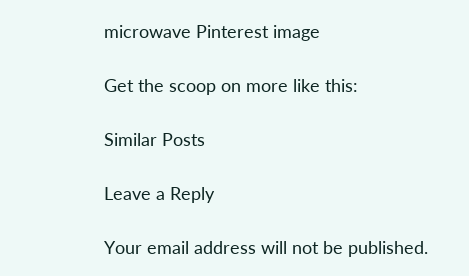microwave Pinterest image

Get the scoop on more like this:

Similar Posts

Leave a Reply

Your email address will not be published.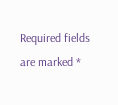Required fields are marked *